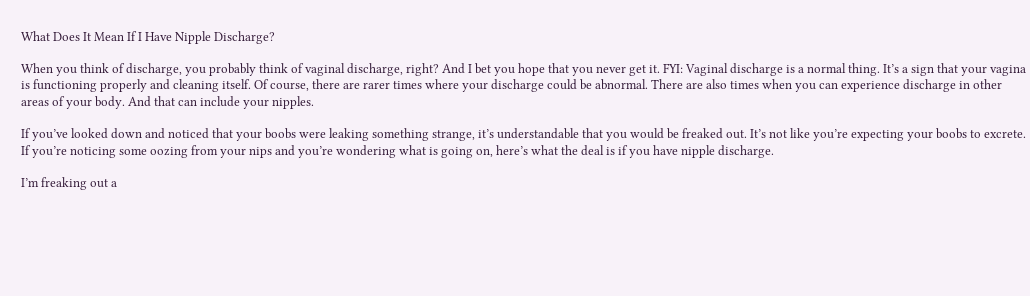What Does It Mean If I Have Nipple Discharge?

When you think of discharge, you probably think of vaginal discharge, right? And I bet you hope that you never get it. FYI: Vaginal discharge is a normal thing. It’s a sign that your vagina is functioning properly and cleaning itself. Of course, there are rarer times where your discharge could be abnormal. There are also times when you can experience discharge in other areas of your body. And that can include your nipples.

If you’ve looked down and noticed that your boobs were leaking something strange, it’s understandable that you would be freaked out. It’s not like you’re expecting your boobs to excrete. If you’re noticing some oozing from your nips and you’re wondering what is going on, here’s what the deal is if you have nipple discharge.

I’m freaking out a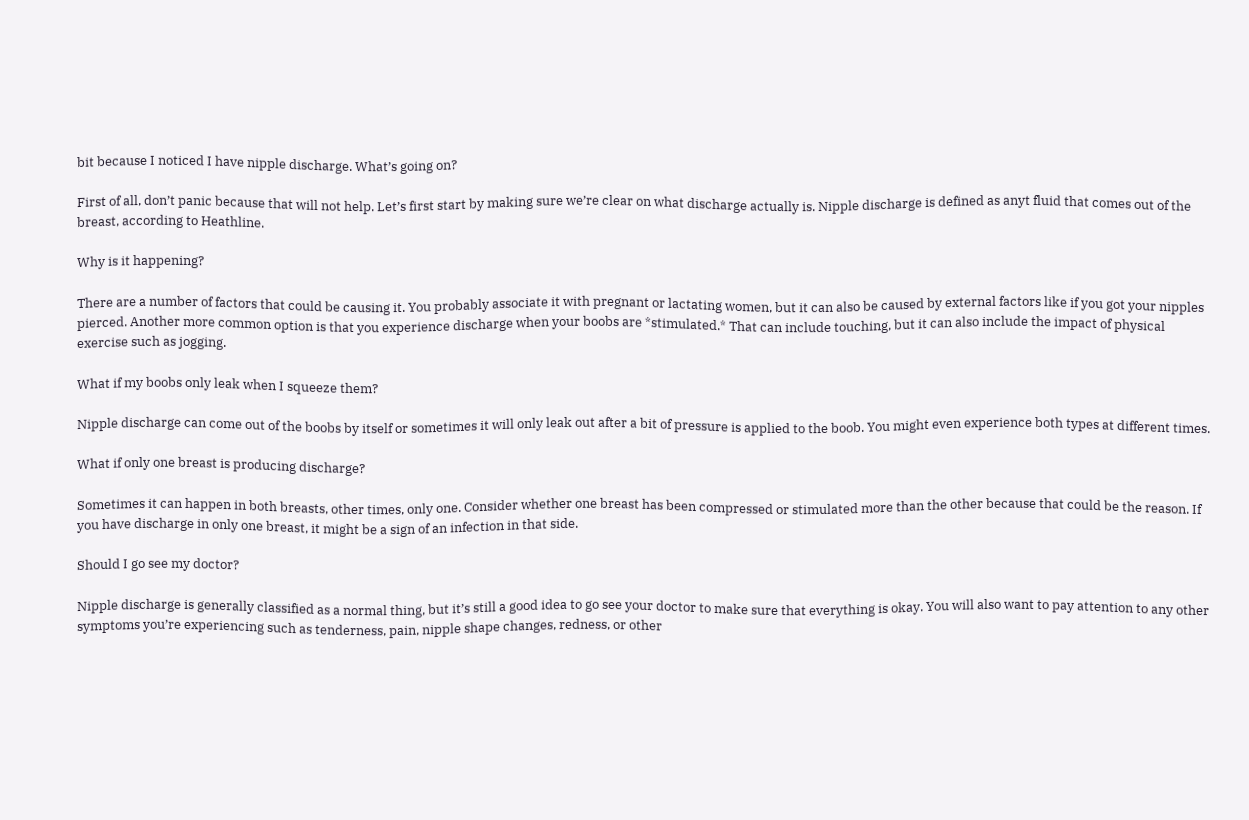bit because I noticed I have nipple discharge. What’s going on?

First of all, don’t panic because that will not help. Let’s first start by making sure we’re clear on what discharge actually is. Nipple discharge is defined as anyt fluid that comes out of the breast, according to Heathline.

Why is it happening?

There are a number of factors that could be causing it. You probably associate it with pregnant or lactating women, but it can also be caused by external factors like if you got your nipples pierced. Another more common option is that you experience discharge when your boobs are *stimulated.* That can include touching, but it can also include the impact of physical exercise such as jogging.

What if my boobs only leak when I squeeze them?

Nipple discharge can come out of the boobs by itself or sometimes it will only leak out after a bit of pressure is applied to the boob. You might even experience both types at different times.

What if only one breast is producing discharge?

Sometimes it can happen in both breasts, other times, only one. Consider whether one breast has been compressed or stimulated more than the other because that could be the reason. If you have discharge in only one breast, it might be a sign of an infection in that side.

Should I go see my doctor?

Nipple discharge is generally classified as a normal thing, but it’s still a good idea to go see your doctor to make sure that everything is okay. You will also want to pay attention to any other symptoms you’re experiencing such as tenderness, pain, nipple shape changes, redness, or other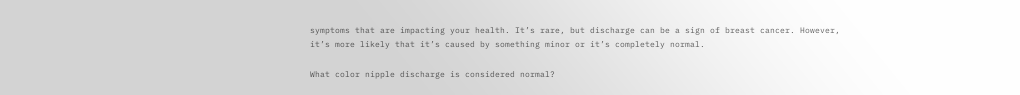symptoms that are impacting your health. It’s rare, but discharge can be a sign of breast cancer. However, it’s more likely that it’s caused by something minor or it’s completely normal.

What color nipple discharge is considered normal?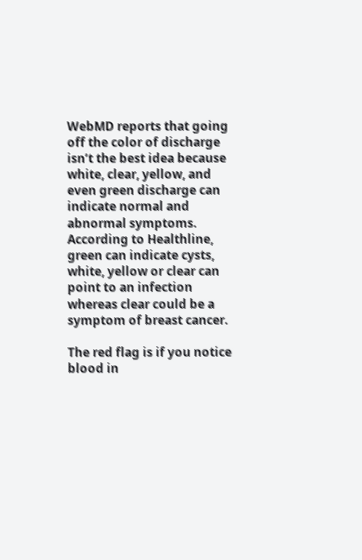WebMD reports that going off the color of discharge isn’t the best idea because white, clear, yellow, and even green discharge can indicate normal and abnormal symptoms. According to Healthline, green can indicate cysts, white, yellow or clear can point to an infection whereas clear could be a symptom of breast cancer.

The red flag is if you notice blood in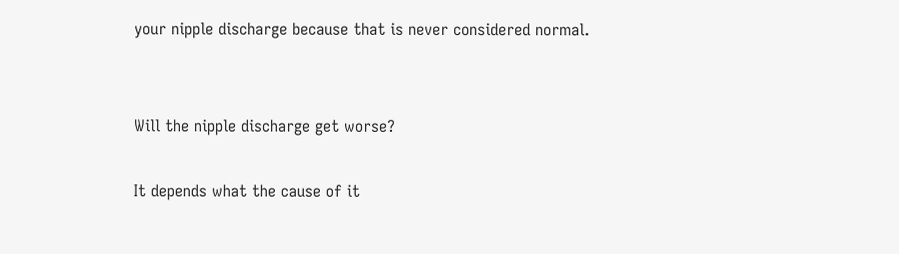your nipple discharge because that is never considered normal.


Will the nipple discharge get worse?

It depends what the cause of it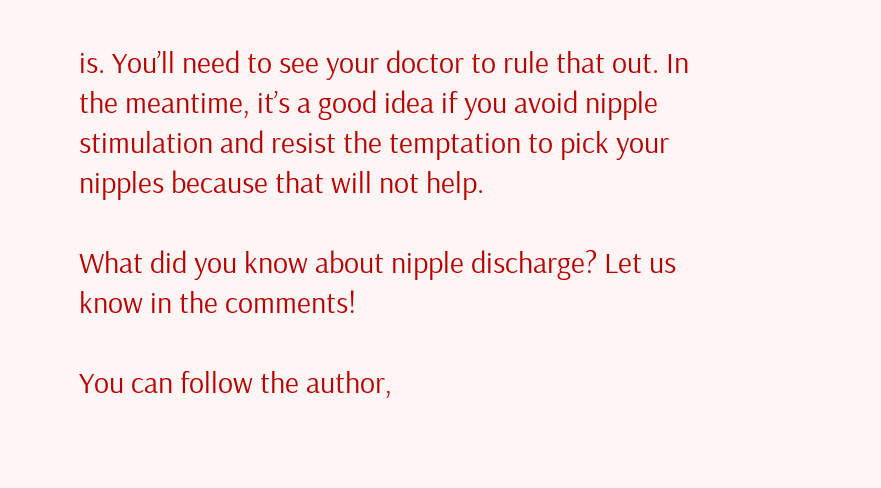is. You’ll need to see your doctor to rule that out. In the meantime, it’s a good idea if you avoid nipple stimulation and resist the temptation to pick your nipples because that will not help.

What did you know about nipple discharge? Let us know in the comments!

You can follow the author,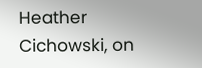Heather Cichowski, on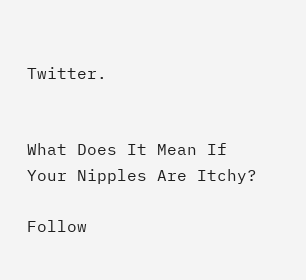Twitter.


What Does It Mean If Your Nipples Are Itchy?

Follow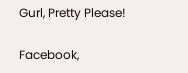Gurl, Pretty Please!

Facebook,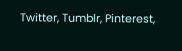Twitter, Tumblr, Pinterest,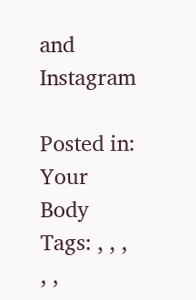and Instagram

Posted in: Your Body
Tags: , , , , ,